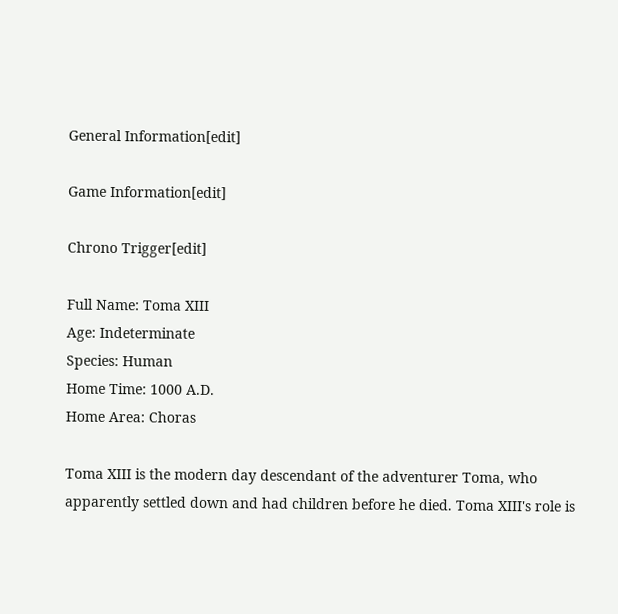General Information[edit]

Game Information[edit]

Chrono Trigger[edit]

Full Name: Toma XIII
Age: Indeterminate
Species: Human
Home Time: 1000 A.D.
Home Area: Choras

Toma XIII is the modern day descendant of the adventurer Toma, who apparently settled down and had children before he died. Toma XIII's role is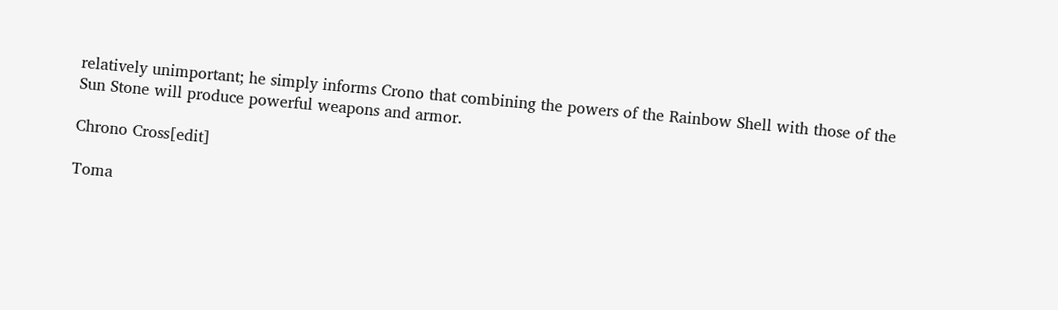relatively unimportant; he simply informs Crono that combining the powers of the Rainbow Shell with those of the Sun Stone will produce powerful weapons and armor.

Chrono Cross[edit]

Toma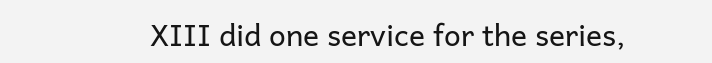XIII did one service for the series,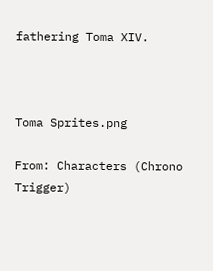fathering Toma XIV.



Toma Sprites.png

From: Characters (Chrono Trigger)